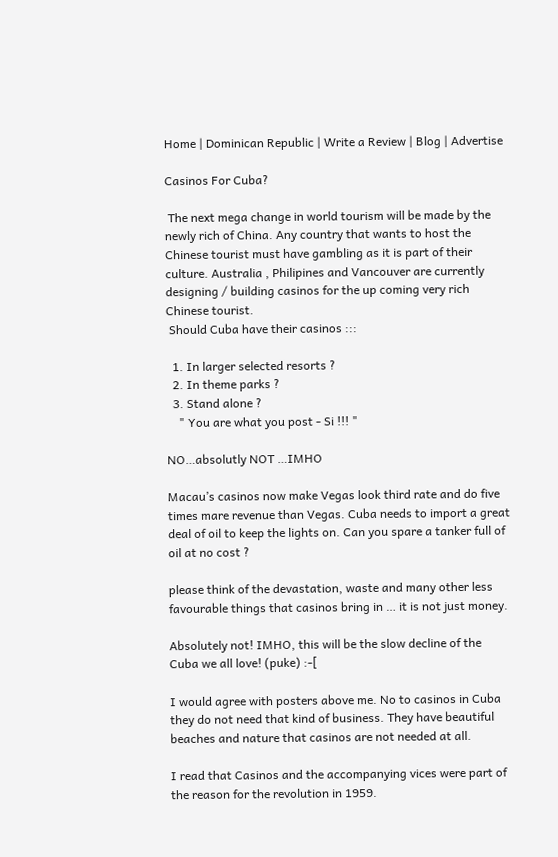Home | Dominican Republic | Write a Review | Blog | Advertise

Casinos For Cuba?

 The next mega change in world tourism will be made by the newly rich of China. Any country that wants to host the Chinese tourist must have gambling as it is part of their culture. Australia , Philipines and Vancouver are currently designing / building casinos for the up coming very rich Chinese tourist.
 Should Cuba have their casinos :::

  1. In larger selected resorts ?
  2. In theme parks ?
  3. Stand alone ?
    " You are what you post - Si !!! "

NO…absolutly NOT …IMHO

Macau’s casinos now make Vegas look third rate and do five times mare revenue than Vegas. Cuba needs to import a great deal of oil to keep the lights on. Can you spare a tanker full of oil at no cost ?

please think of the devastation, waste and many other less favourable things that casinos bring in … it is not just money.

Absolutely not! IMHO, this will be the slow decline of the Cuba we all love! (puke) :-[

I would agree with posters above me. No to casinos in Cuba they do not need that kind of business. They have beautiful beaches and nature that casinos are not needed at all.

I read that Casinos and the accompanying vices were part of the reason for the revolution in 1959.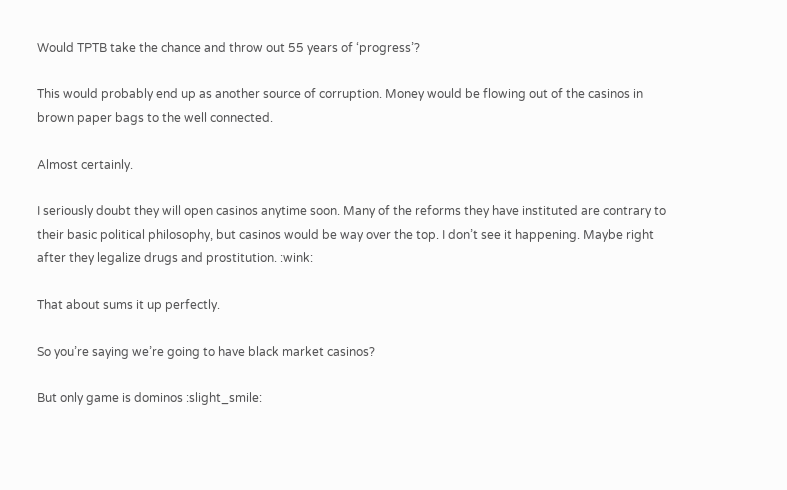Would TPTB take the chance and throw out 55 years of ‘progress’?

This would probably end up as another source of corruption. Money would be flowing out of the casinos in brown paper bags to the well connected.

Almost certainly.

I seriously doubt they will open casinos anytime soon. Many of the reforms they have instituted are contrary to their basic political philosophy, but casinos would be way over the top. I don’t see it happening. Maybe right after they legalize drugs and prostitution. :wink:

That about sums it up perfectly.

So you’re saying we’re going to have black market casinos?

But only game is dominos :slight_smile: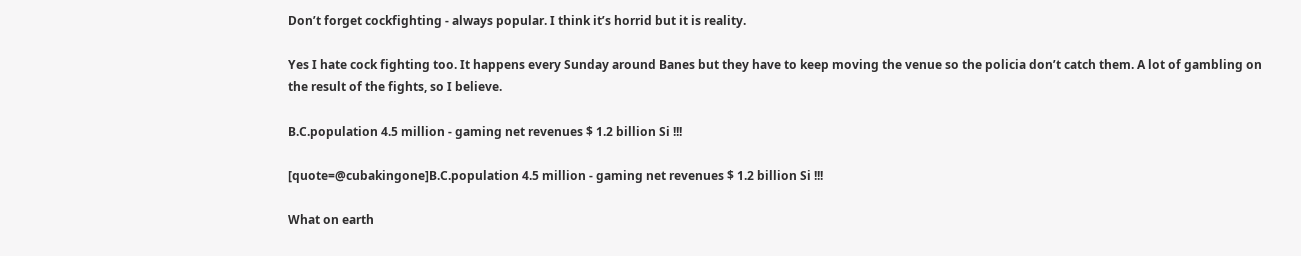Don’t forget cockfighting - always popular. I think it’s horrid but it is reality.

Yes I hate cock fighting too. It happens every Sunday around Banes but they have to keep moving the venue so the policia don’t catch them. A lot of gambling on the result of the fights, so I believe.

B.C.population 4.5 million - gaming net revenues $ 1.2 billion Si !!!

[quote=@cubakingone]B.C.population 4.5 million - gaming net revenues $ 1.2 billion Si !!!

What on earth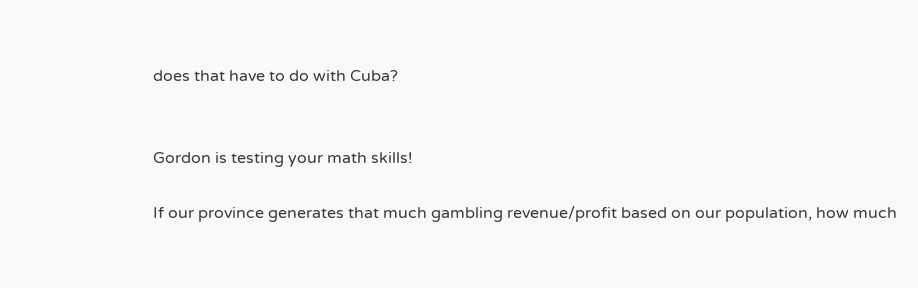does that have to do with Cuba?


Gordon is testing your math skills!

If our province generates that much gambling revenue/profit based on our population, how much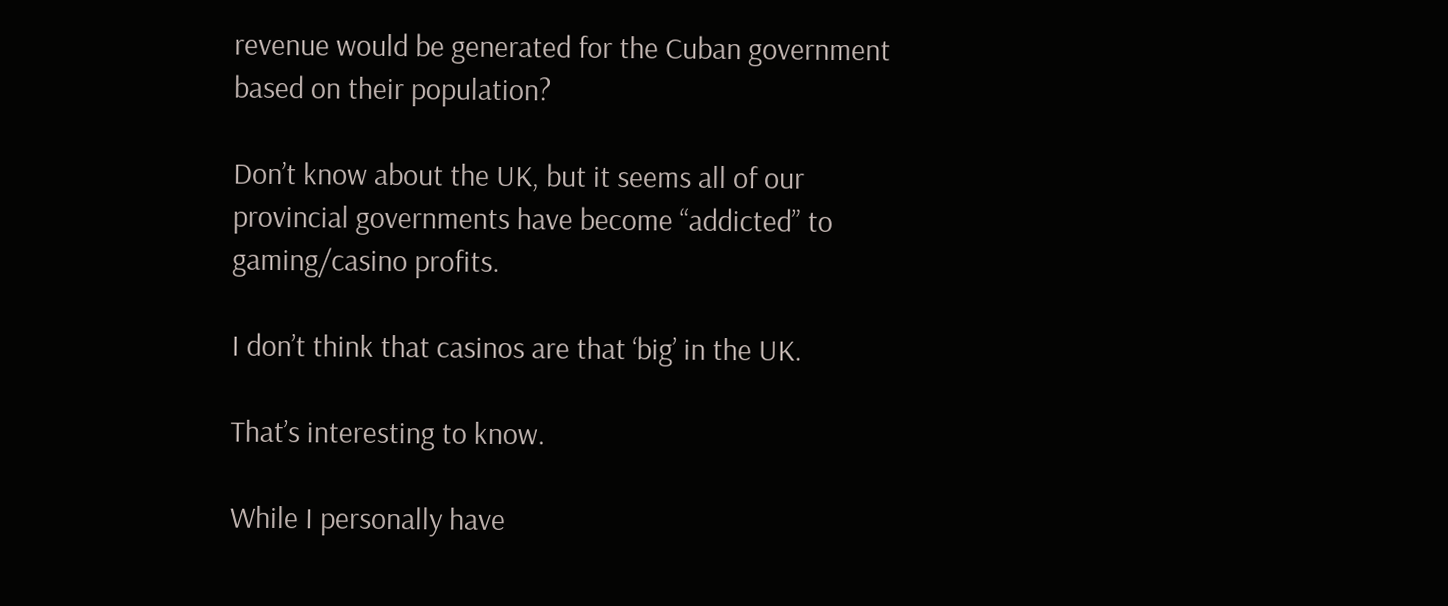revenue would be generated for the Cuban government based on their population?

Don’t know about the UK, but it seems all of our provincial governments have become “addicted” to gaming/casino profits.

I don’t think that casinos are that ‘big’ in the UK.

That’s interesting to know.

While I personally have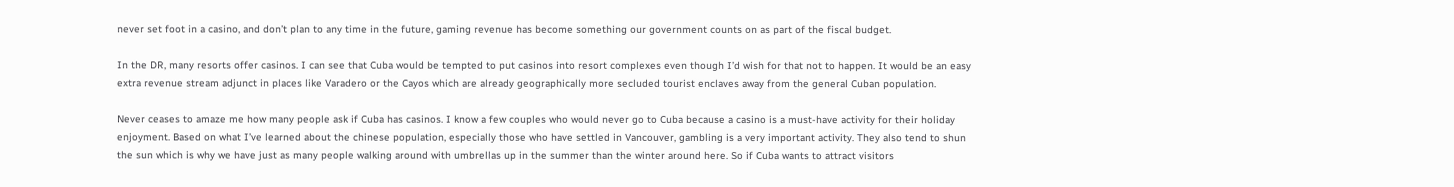never set foot in a casino, and don’t plan to any time in the future, gaming revenue has become something our government counts on as part of the fiscal budget.

In the DR, many resorts offer casinos. I can see that Cuba would be tempted to put casinos into resort complexes even though I’d wish for that not to happen. It would be an easy extra revenue stream adjunct in places like Varadero or the Cayos which are already geographically more secluded tourist enclaves away from the general Cuban population.

Never ceases to amaze me how many people ask if Cuba has casinos. I know a few couples who would never go to Cuba because a casino is a must-have activity for their holiday enjoyment. Based on what I’ve learned about the chinese population, especially those who have settled in Vancouver, gambling is a very important activity. They also tend to shun the sun which is why we have just as many people walking around with umbrellas up in the summer than the winter around here. So if Cuba wants to attract visitors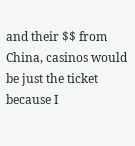and their $$ from China, casinos would be just the ticket because I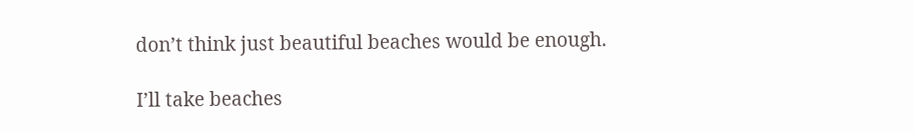don’t think just beautiful beaches would be enough.

I’ll take beaches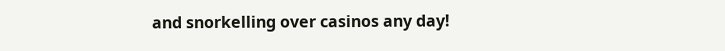and snorkelling over casinos any day!